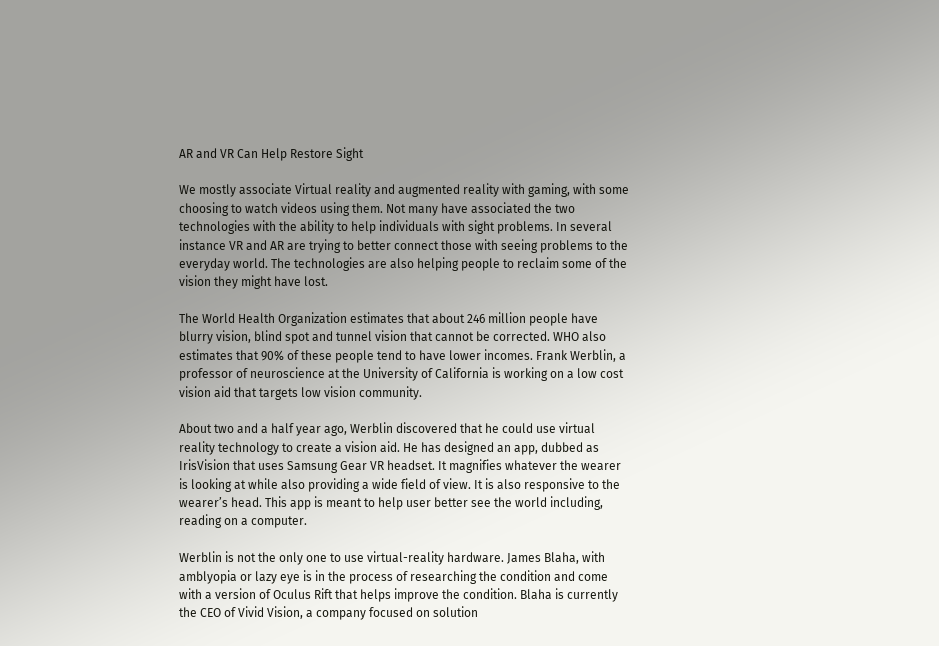AR and VR Can Help Restore Sight

We mostly associate Virtual reality and augmented reality with gaming, with some choosing to watch videos using them. Not many have associated the two technologies with the ability to help individuals with sight problems. In several instance VR and AR are trying to better connect those with seeing problems to the everyday world. The technologies are also helping people to reclaim some of the vision they might have lost.

The World Health Organization estimates that about 246 million people have blurry vision, blind spot and tunnel vision that cannot be corrected. WHO also estimates that 90% of these people tend to have lower incomes. Frank Werblin, a professor of neuroscience at the University of California is working on a low cost vision aid that targets low vision community.

About two and a half year ago, Werblin discovered that he could use virtual reality technology to create a vision aid. He has designed an app, dubbed as IrisVision that uses Samsung Gear VR headset. It magnifies whatever the wearer is looking at while also providing a wide field of view. It is also responsive to the wearer’s head. This app is meant to help user better see the world including, reading on a computer.

Werblin is not the only one to use virtual-reality hardware. James Blaha, with amblyopia or lazy eye is in the process of researching the condition and come with a version of Oculus Rift that helps improve the condition. Blaha is currently the CEO of Vivid Vision, a company focused on solution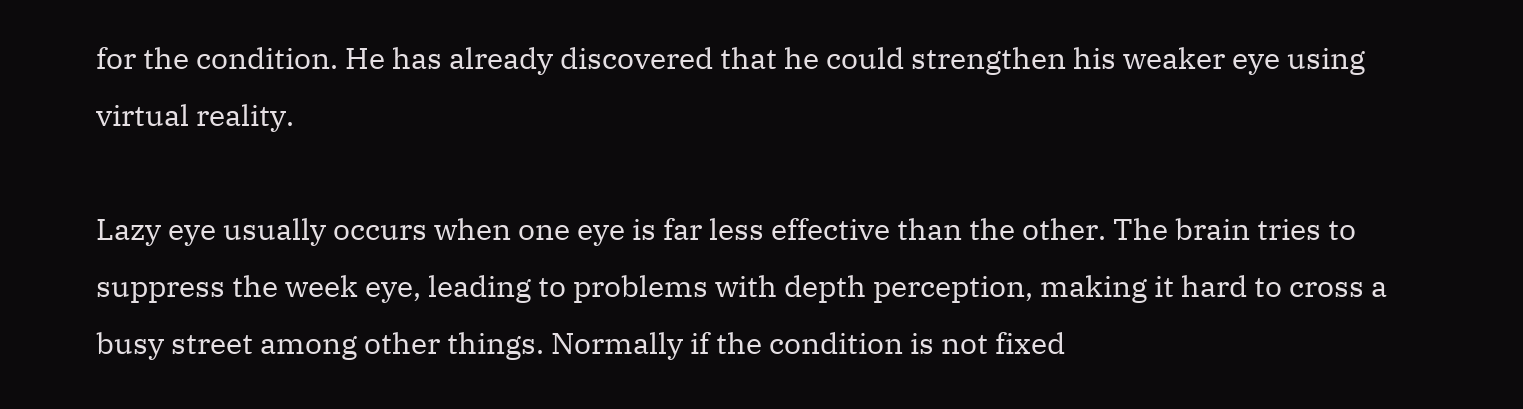for the condition. He has already discovered that he could strengthen his weaker eye using virtual reality.

Lazy eye usually occurs when one eye is far less effective than the other. The brain tries to suppress the week eye, leading to problems with depth perception, making it hard to cross a busy street among other things. Normally if the condition is not fixed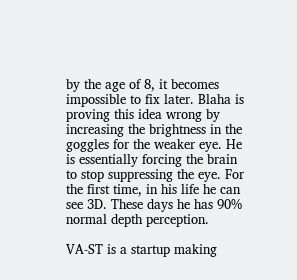by the age of 8, it becomes impossible to fix later. Blaha is proving this idea wrong by increasing the brightness in the goggles for the weaker eye. He is essentially forcing the brain to stop suppressing the eye. For the first time, in his life he can see 3D. These days he has 90% normal depth perception.

VA-ST is a startup making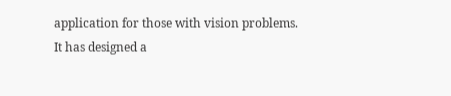application for those with vision problems. It has designed a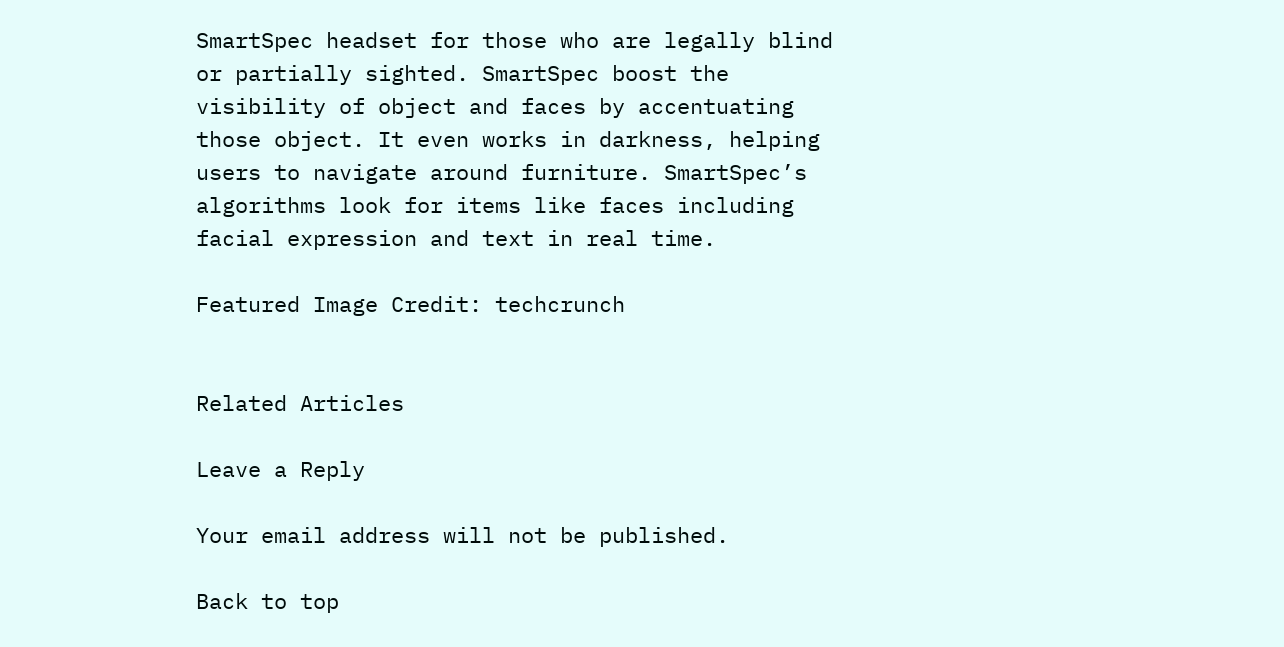SmartSpec headset for those who are legally blind or partially sighted. SmartSpec boost the visibility of object and faces by accentuating those object. It even works in darkness, helping users to navigate around furniture. SmartSpec’s algorithms look for items like faces including facial expression and text in real time.

Featured Image Credit: techcrunch


Related Articles

Leave a Reply

Your email address will not be published.

Back to top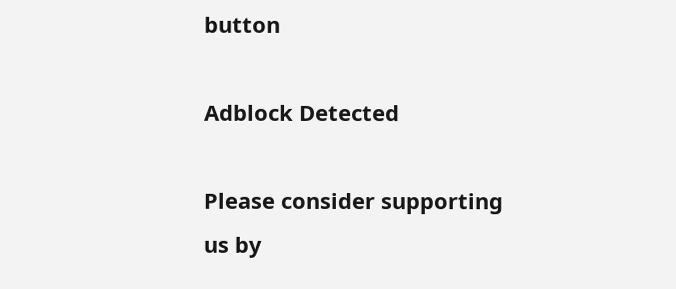button

Adblock Detected

Please consider supporting us by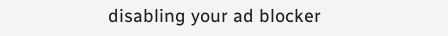disabling your ad blocker